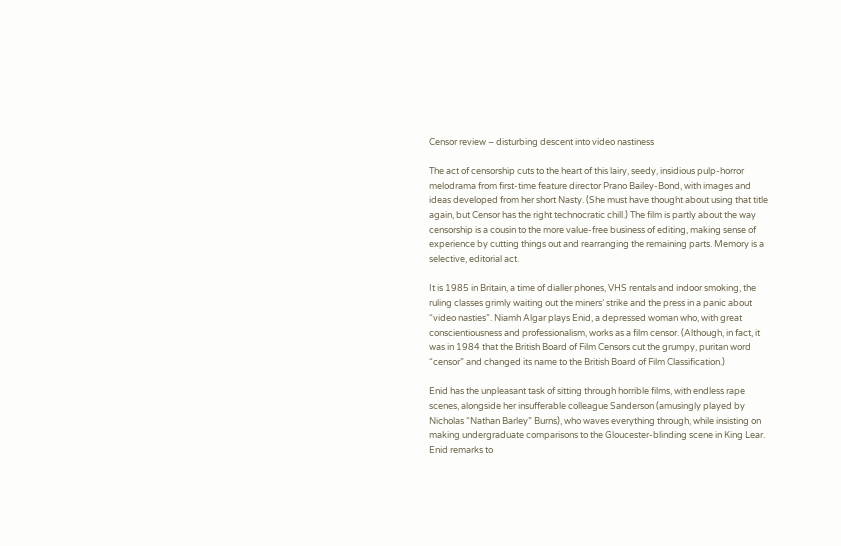Censor review – disturbing descent into video nastiness

The act of censorship cuts to the heart of this lairy, seedy, insidious pulp-horror melodrama from first-time feature director Prano Bailey-Bond, with images and ideas developed from her short Nasty. (She must have thought about using that title again, but Censor has the right technocratic chill.) The film is partly about the way censorship is a cousin to the more value-free business of editing, making sense of experience by cutting things out and rearranging the remaining parts. Memory is a selective, editorial act.

It is 1985 in Britain, a time of dialler phones, VHS rentals and indoor smoking, the ruling classes grimly waiting out the miners’ strike and the press in a panic about “video nasties”. Niamh Algar plays Enid, a depressed woman who, with great conscientiousness and professionalism, works as a film censor. (Although, in fact, it was in 1984 that the British Board of Film Censors cut the grumpy, puritan word “censor” and changed its name to the British Board of Film Classification.)

Enid has the unpleasant task of sitting through horrible films, with endless rape scenes, alongside her insufferable colleague Sanderson (amusingly played by Nicholas “Nathan Barley” Burns), who waves everything through, while insisting on making undergraduate comparisons to the Gloucester-blinding scene in King Lear. Enid remarks to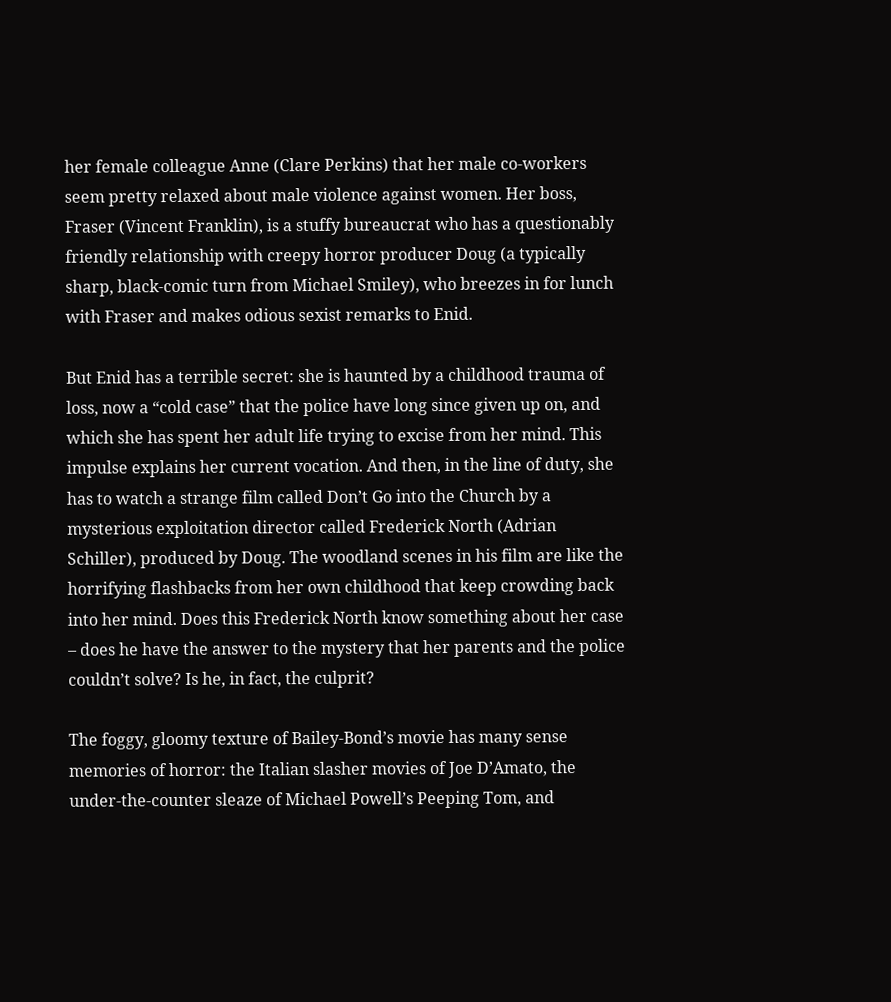her female colleague Anne (Clare Perkins) that her male co-workers seem pretty relaxed about male violence against women. Her boss, Fraser (Vincent Franklin), is a stuffy bureaucrat who has a questionably friendly relationship with creepy horror producer Doug (a typically sharp, black-comic turn from Michael Smiley), who breezes in for lunch with Fraser and makes odious sexist remarks to Enid.

But Enid has a terrible secret: she is haunted by a childhood trauma of loss, now a “cold case” that the police have long since given up on, and which she has spent her adult life trying to excise from her mind. This impulse explains her current vocation. And then, in the line of duty, she has to watch a strange film called Don’t Go into the Church by a mysterious exploitation director called Frederick North (Adrian Schiller), produced by Doug. The woodland scenes in his film are like the horrifying flashbacks from her own childhood that keep crowding back into her mind. Does this Frederick North know something about her case – does he have the answer to the mystery that her parents and the police couldn’t solve? Is he, in fact, the culprit?

The foggy, gloomy texture of Bailey-Bond’s movie has many sense memories of horror: the Italian slasher movies of Joe D’Amato, the under-the-counter sleaze of Michael Powell’s Peeping Tom, and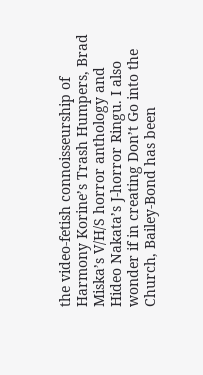the video-fetish connoisseurship of Harmony Korine’s Trash Humpers, Brad Miska’s V/H/S horror anthology and Hideo Nakata’s J-horror Ringu. I also wonder if in creating Don’t Go into the Church, Bailey-Bond has been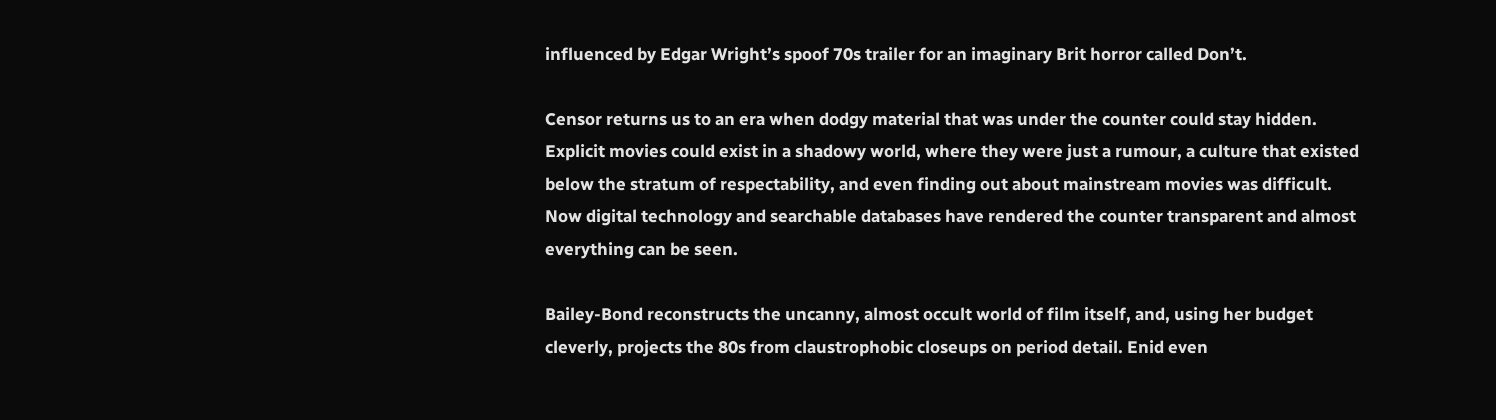influenced by Edgar Wright’s spoof 70s trailer for an imaginary Brit horror called Don’t.

Censor returns us to an era when dodgy material that was under the counter could stay hidden. Explicit movies could exist in a shadowy world, where they were just a rumour, a culture that existed below the stratum of respectability, and even finding out about mainstream movies was difficult. Now digital technology and searchable databases have rendered the counter transparent and almost everything can be seen.

Bailey-Bond reconstructs the uncanny, almost occult world of film itself, and, using her budget cleverly, projects the 80s from claustrophobic closeups on period detail. Enid even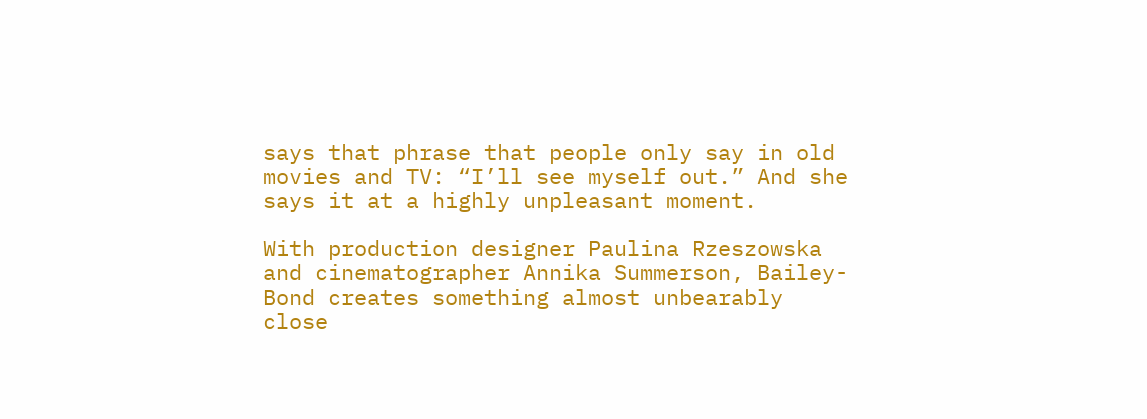says that phrase that people only say in old movies and TV: “I’ll see myself out.” And she says it at a highly unpleasant moment.

With production designer Paulina Rzeszowska and cinematographer Annika Summerson, Bailey-Bond creates something almost unbearably close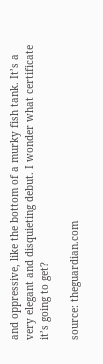and oppressive, like the bottom of a murky fish tank. It’s a very elegant and disquieting debut. I wonder what certificate it’s going to get?

source: theguardian.com